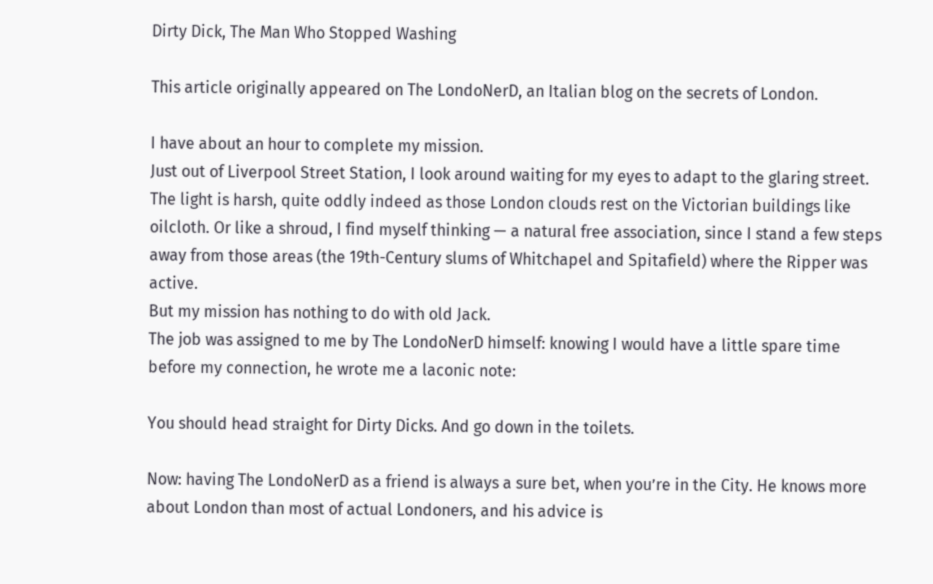Dirty Dick, The Man Who Stopped Washing

This article originally appeared on The LondoNerD, an Italian blog on the secrets of London.

I have about an hour to complete my mission.
Just out of Liverpool Street Station, I look around waiting for my eyes to adapt to the glaring street. The light is harsh, quite oddly indeed as those London clouds rest on the Victorian buildings like oilcloth. Or like a shroud, I find myself thinking — a natural free association, since I stand a few steps away from those areas (the 19th-Century slums of Whitchapel and Spitafield) where the Ripper was active.
But my mission has nothing to do with old Jack.
The job was assigned to me by The LondoNerD himself: knowing I would have a little spare time before my connection, he wrote me a laconic note:

You should head straight for Dirty Dicks. And go down in the toilets.

Now: having The LondoNerD as a friend is always a sure bet, when you’re in the City. He knows more about London than most of actual Londoners, and his advice is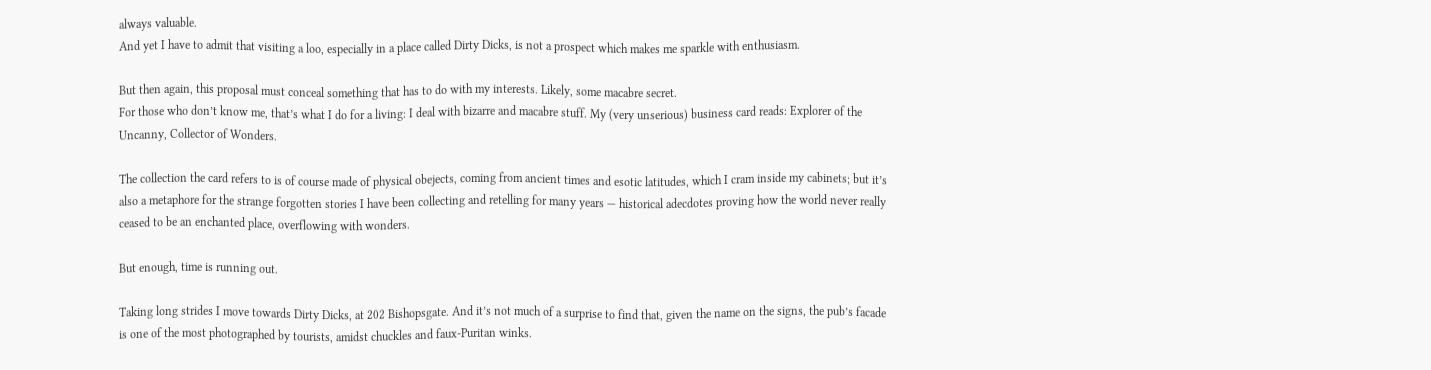always valuable.
And yet I have to admit that visiting a loo, especially in a place called Dirty Dicks, is not a prospect which makes me sparkle with enthusiasm.

But then again, this proposal must conceal something that has to do with my interests. Likely, some macabre secret.
For those who don’t know me, that’s what I do for a living: I deal with bizarre and macabre stuff. My (very unserious) business card reads: Explorer of the Uncanny, Collector of Wonders.

The collection the card refers to is of course made of physical obejects, coming from ancient times and esotic latitudes, which I cram inside my cabinets; but it’s also a metaphore for the strange forgotten stories I have been collecting and retelling for many years — historical adecdotes proving how the world never really ceased to be an enchanted place, overflowing with wonders.

But enough, time is running out.

Taking long strides I move towards Dirty Dicks, at 202 Bishopsgate. And it’s not much of a surprise to find that, given the name on the signs, the pub’s facade is one of the most photographed by tourists, amidst chuckles and faux-Puritan winks.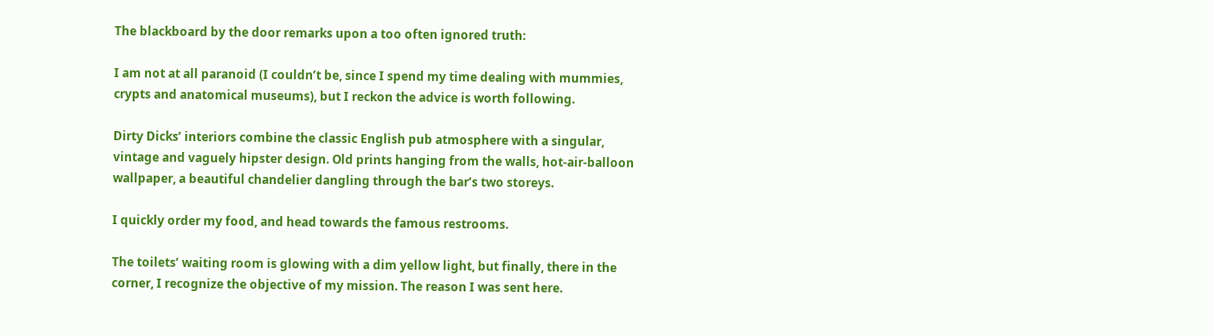The blackboard by the door remarks upon a too often ignored truth:

I am not at all paranoid (I couldn’t be, since I spend my time dealing with mummies, crypts and anatomical museums), but I reckon the advice is worth following.

Dirty Dicks’ interiors combine the classic English pub atmosphere with a singular, vintage and vaguely hipster design. Old prints hanging from the walls, hot-air-balloon wallpaper, a beautiful chandelier dangling through the bar’s two storeys.

I quickly order my food, and head towards the famous restrooms.

The toilets’ waiting room is glowing with a dim yellow light, but finally, there in the corner, I recognize the objective of my mission. The reason I was sent here.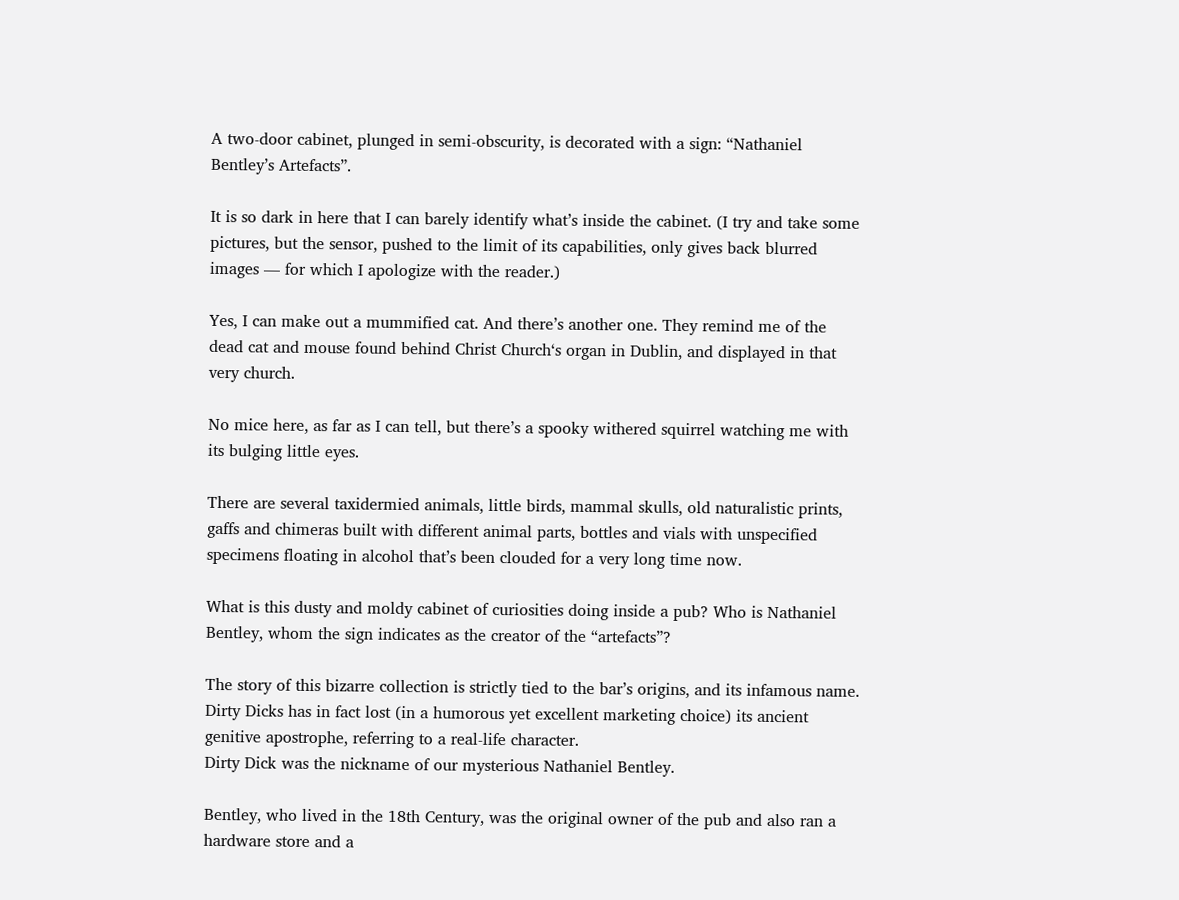A two-door cabinet, plunged in semi-obscurity, is decorated with a sign: “Nathaniel Bentley’s Artefacts”.

It is so dark in here that I can barely identify what’s inside the cabinet. (I try and take some pictures, but the sensor, pushed to the limit of its capabilities, only gives back blurred images — for which I apologize with the reader.)

Yes, I can make out a mummified cat. And there’s another one. They remind me of the dead cat and mouse found behind Christ Church‘s organ in Dublin, and displayed in that very church.

No mice here, as far as I can tell, but there’s a spooky withered squirrel watching me with its bulging little eyes.

There are several taxidermied animals, little birds, mammal skulls, old naturalistic prints, gaffs and chimeras built with different animal parts, bottles and vials with unspecified specimens floating in alcohol that’s been clouded for a very long time now.

What is this dusty and moldy cabinet of curiosities doing inside a pub? Who is Nathaniel Bentley, whom the sign indicates as the creator of the “artefacts”?

The story of this bizarre collection is strictly tied to the bar’s origins, and its infamous name.
Dirty Dicks has in fact lost (in a humorous yet excellent marketing choice) its ancient genitive apostrophe, referring to a real-life character.
Dirty Dick was the nickname of our mysterious Nathaniel Bentley.

Bentley, who lived in the 18th Century, was the original owner of the pub and also ran a hardware store and a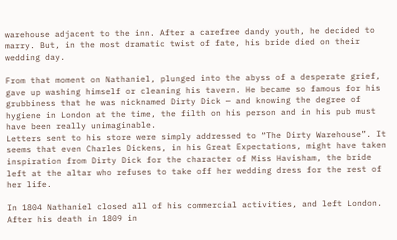warehouse adjacent to the inn. After a carefree dandy youth, he decided to marry. But, in the most dramatic twist of fate, his bride died on their wedding day.

From that moment on Nathaniel, plunged into the abyss of a desperate grief, gave up washing himself or cleaning his tavern. He became so famous for his grubbiness that he was nicknamed Dirty Dick — and knowing the degree of hygiene in London at the time, the filth on his person and in his pub must have been really unimaginable.
Letters sent to his store were simply addressed to “The Dirty Warehouse”. It seems that even Charles Dickens, in his Great Expectations, might have taken inspiration from Dirty Dick for the character of Miss Havisham, the bride left at the altar who refuses to take off her wedding dress for the rest of her life.

In 1804 Nathaniel closed all of his commercial activities, and left London. After his death in 1809 in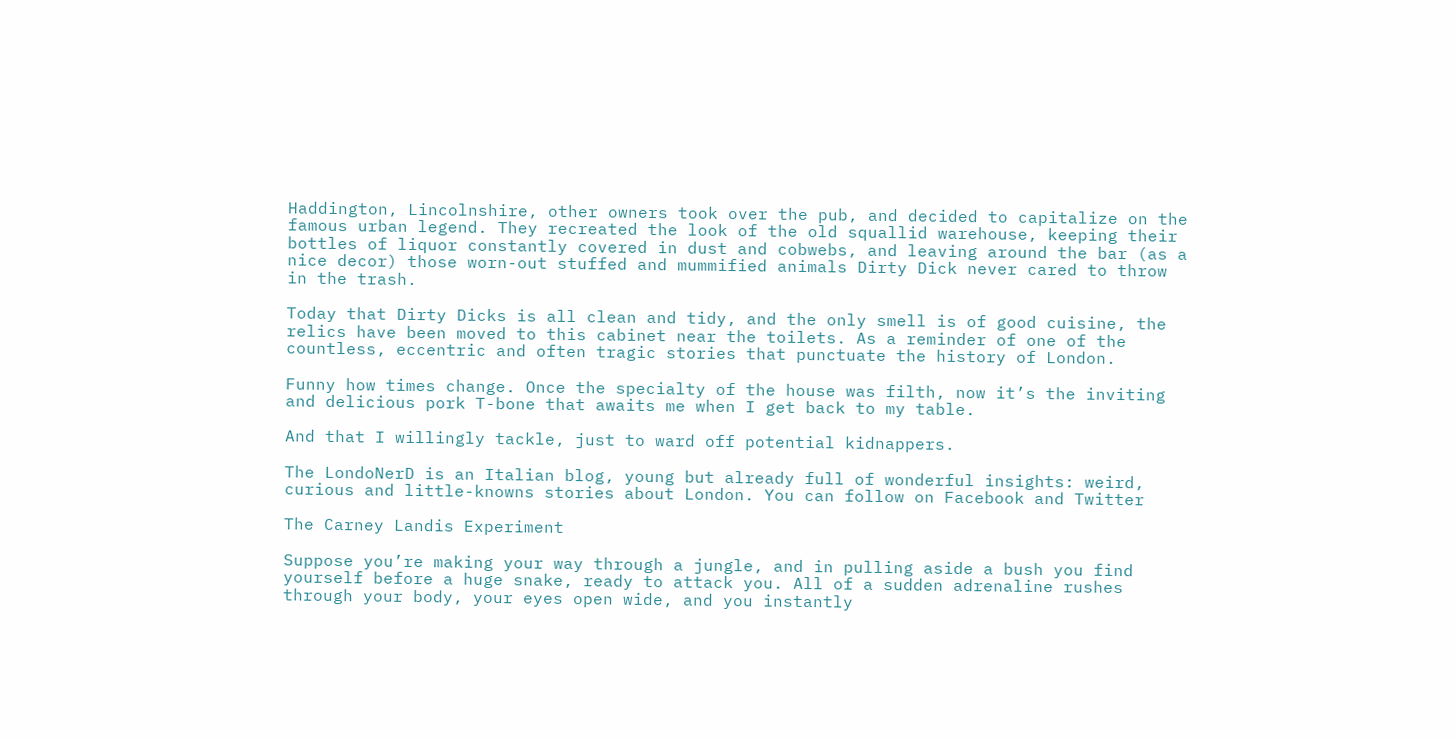Haddington, Lincolnshire, other owners took over the pub, and decided to capitalize on the famous urban legend. They recreated the look of the old squallid warehouse, keeping their bottles of liquor constantly covered in dust and cobwebs, and leaving around the bar (as a nice decor) those worn-out stuffed and mummified animals Dirty Dick never cared to throw in the trash.

Today that Dirty Dicks is all clean and tidy, and the only smell is of good cuisine, the relics have been moved to this cabinet near the toilets. As a reminder of one of the countless, eccentric and often tragic stories that punctuate the history of London.

Funny how times change. Once the specialty of the house was filth, now it’s the inviting and delicious pork T-bone that awaits me when I get back to my table.

And that I willingly tackle, just to ward off potential kidnappers.

The LondoNerD is an Italian blog, young but already full of wonderful insights: weird, curious and little-knowns stories about London. You can follow on Facebook and Twitter

The Carney Landis Experiment

Suppose you’re making your way through a jungle, and in pulling aside a bush you find yourself before a huge snake, ready to attack you. All of a sudden adrenaline rushes through your body, your eyes open wide, and you instantly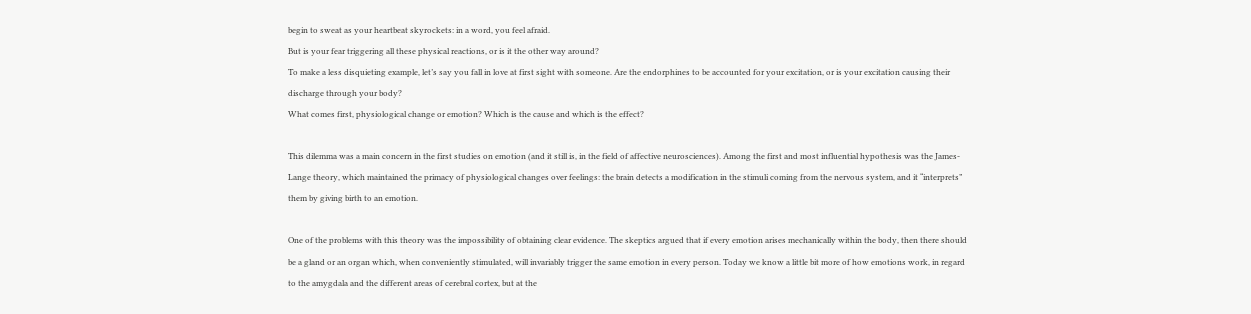begin to sweat as your heartbeat skyrockets: in a word, you feel afraid.
But is your fear triggering all these physical reactions, or is it the other way around?
To make a less disquieting example, let’s say you fall in love at first sight with someone. Are the endorphines to be accounted for your excitation, or is your excitation causing their discharge through your body?
What comes first, physiological change or emotion? Which is the cause and which is the effect?

This dilemma was a main concern in the first studies on emotion (and it still is, in the field of affective neurosciences). Among the first and most influential hypothesis was the James-Lange theory, which maintained the primacy of physiological changes over feelings: the brain detects a modification in the stimuli coming from the nervous system, and it “interprets” them by giving birth to an emotion.

One of the problems with this theory was the impossibility of obtaining clear evidence. The skeptics argued that if every emotion arises mechanically within the body, then there should be a gland or an organ which, when conveniently stimulated, will invariably trigger the same emotion in every person. Today we know a little bit more of how emotions work, in regard to the amygdala and the different areas of cerebral cortex, but at the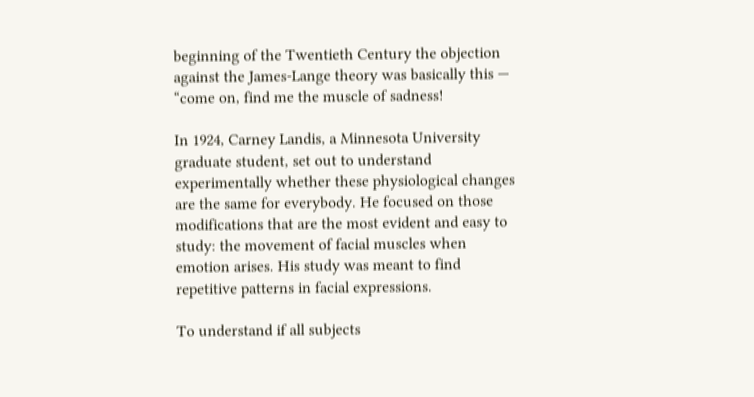beginning of the Twentieth Century the objection against the James-Lange theory was basically this — “come on, find me the muscle of sadness!

In 1924, Carney Landis, a Minnesota University graduate student, set out to understand experimentally whether these physiological changes are the same for everybody. He focused on those modifications that are the most evident and easy to study: the movement of facial muscles when emotion arises. His study was meant to find repetitive patterns in facial expressions.

To understand if all subjects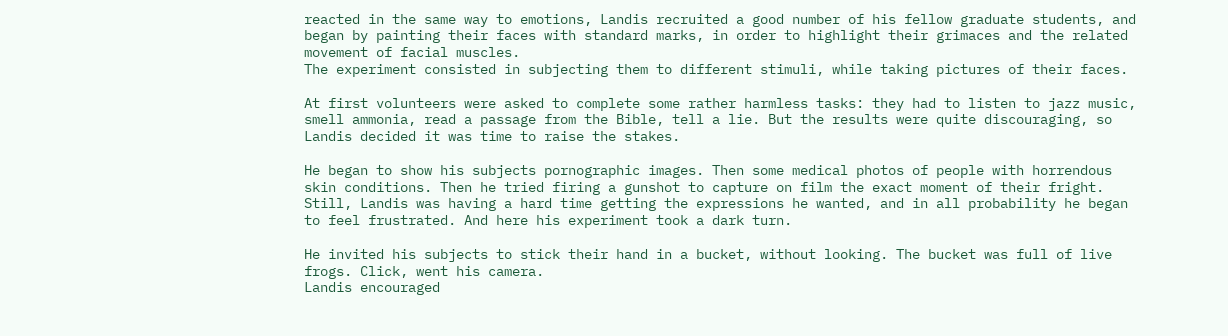reacted in the same way to emotions, Landis recruited a good number of his fellow graduate students, and began by painting their faces with standard marks, in order to highlight their grimaces and the related movement of facial muscles.
The experiment consisted in subjecting them to different stimuli, while taking pictures of their faces.

At first volunteers were asked to complete some rather harmless tasks: they had to listen to jazz music, smell ammonia, read a passage from the Bible, tell a lie. But the results were quite discouraging, so Landis decided it was time to raise the stakes.

He began to show his subjects pornographic images. Then some medical photos of people with horrendous skin conditions. Then he tried firing a gunshot to capture on film the exact moment of their fright. Still, Landis was having a hard time getting the expressions he wanted, and in all probability he began to feel frustrated. And here his experiment took a dark turn.

He invited his subjects to stick their hand in a bucket, without looking. The bucket was full of live frogs. Click, went his camera.
Landis encouraged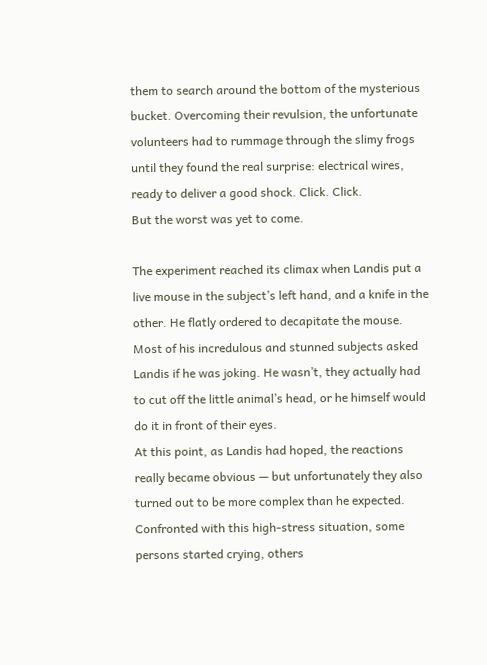them to search around the bottom of the mysterious bucket. Overcoming their revulsion, the unfortunate volunteers had to rummage through the slimy frogs until they found the real surprise: electrical wires, ready to deliver a good shock. Click. Click.
But the worst was yet to come.

The experiment reached its climax when Landis put a live mouse in the subject’s left hand, and a knife in the other. He flatly ordered to decapitate the mouse.
Most of his incredulous and stunned subjects asked Landis if he was joking. He wasn’t, they actually had to cut off the little animal’s head, or he himself would do it in front of their eyes.
At this point, as Landis had hoped, the reactions really became obvious — but unfortunately they also turned out to be more complex than he expected. Confronted with this high-stress situation, some persons started crying, others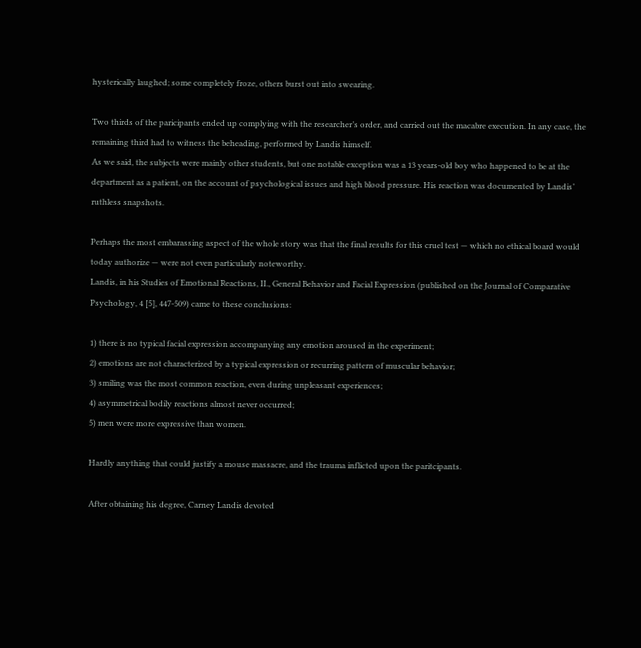hysterically laughed; some completely froze, others burst out into swearing.

Two thirds of the paricipants ended up complying with the researcher’s order, and carried out the macabre execution. In any case, the remaining third had to witness the beheading, performed by Landis himself.
As we said, the subjects were mainly other students, but one notable exception was a 13 years-old boy who happened to be at the department as a patient, on the account of psychological issues and high blood pressure. His reaction was documented by Landis’ ruthless snapshots.

Perhaps the most embarassing aspect of the whole story was that the final results for this cruel test — which no ethical board would today authorize — were not even particularly noteworthy.
Landis, in his Studies of Emotional Reactions, II., General Behavior and Facial Expression (published on the Journal of Comparative Psychology, 4 [5], 447-509) came to these conclusions:

1) there is no typical facial expression accompanying any emotion aroused in the experiment;
2) emotions are not characterized by a typical expression or recurring pattern of muscular behavior;
3) smiling was the most common reaction, even during unpleasant experiences;
4) asymmetrical bodily reactions almost never occurred;
5) men were more expressive than women.

Hardly anything that could justify a mouse massacre, and the trauma inflicted upon the paritcipants.

After obtaining his degree, Carney Landis devoted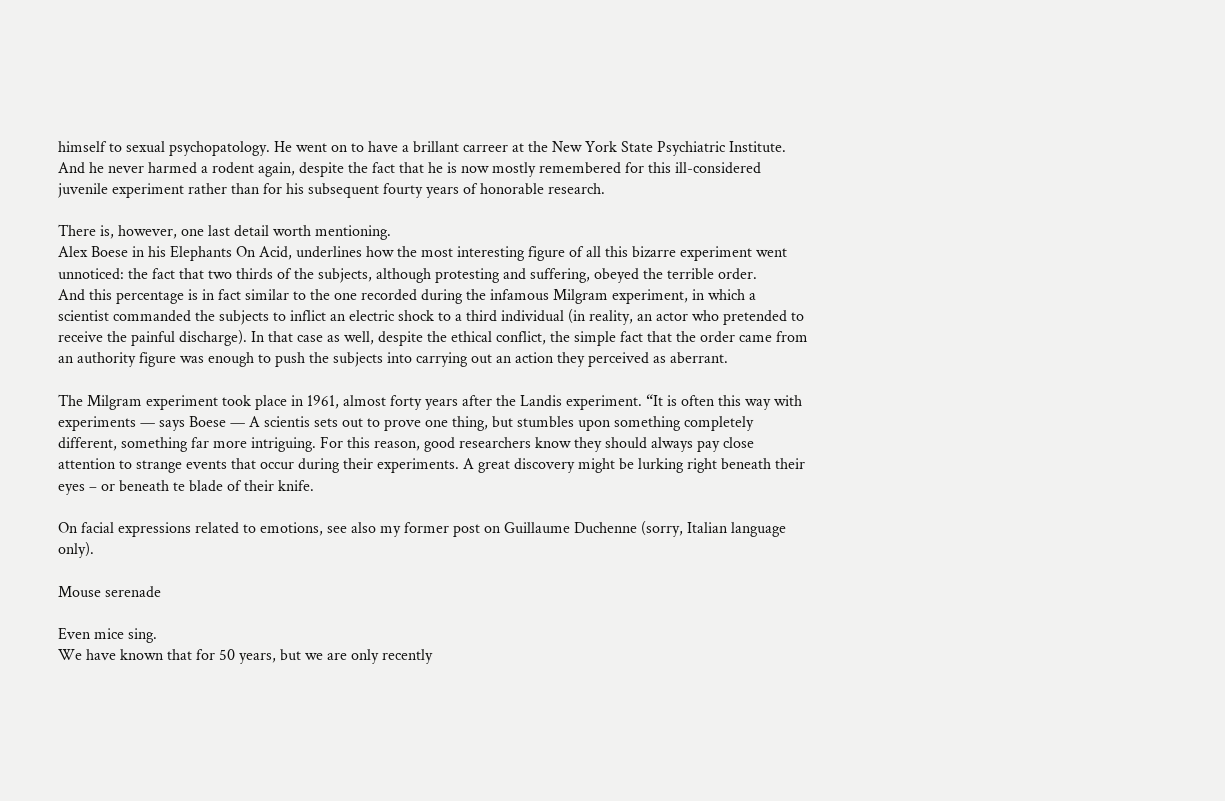himself to sexual psychopatology. He went on to have a brillant carreer at the New York State Psychiatric Institute. And he never harmed a rodent again, despite the fact that he is now mostly remembered for this ill-considered juvenile experiment rather than for his subsequent fourty years of honorable research.

There is, however, one last detail worth mentioning.
Alex Boese in his Elephants On Acid, underlines how the most interesting figure of all this bizarre experiment went unnoticed: the fact that two thirds of the subjects, although protesting and suffering, obeyed the terrible order.
And this percentage is in fact similar to the one recorded during the infamous Milgram experiment, in which a scientist commanded the subjects to inflict an electric shock to a third individual (in reality, an actor who pretended to receive the painful discharge). In that case as well, despite the ethical conflict, the simple fact that the order came from an authority figure was enough to push the subjects into carrying out an action they perceived as aberrant.

The Milgram experiment took place in 1961, almost forty years after the Landis experiment. “It is often this way with experiments — says Boese — A scientis sets out to prove one thing, but stumbles upon something completely different, something far more intriguing. For this reason, good researchers know they should always pay close attention to strange events that occur during their experiments. A great discovery might be lurking right beneath their eyes – or beneath te blade of their knife.

On facial expressions related to emotions, see also my former post on Guillaume Duchenne (sorry, Italian language only).

Mouse serenade

Even mice sing.
We have known that for 50 years, but we are only recently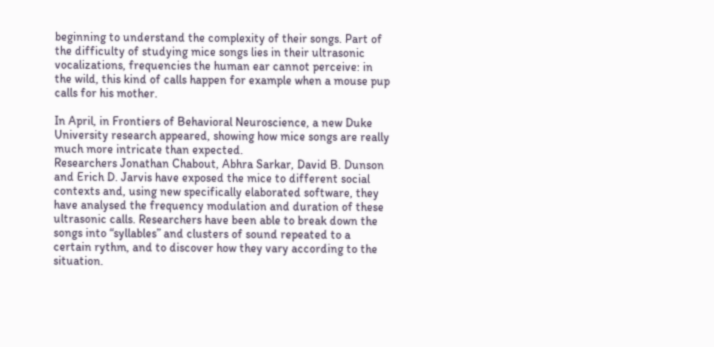beginning to understand the complexity of their songs. Part of the difficulty of studying mice songs lies in their ultrasonic vocalizations, frequencies the human ear cannot perceive: in the wild, this kind of calls happen for example when a mouse pup calls for his mother.

In April, in Frontiers of Behavioral Neuroscience, a new Duke University research appeared, showing how mice songs are really much more intricate than expected.
Researchers Jonathan Chabout, Abhra Sarkar, David B. Dunson and Erich D. Jarvis have exposed the mice to different social contexts and, using new specifically elaborated software, they have analysed the frequency modulation and duration of these ultrasonic calls. Researchers have been able to break down the songs into “syllables” and clusters of sound repeated to a certain rythm, and to discover how they vary according to the situation.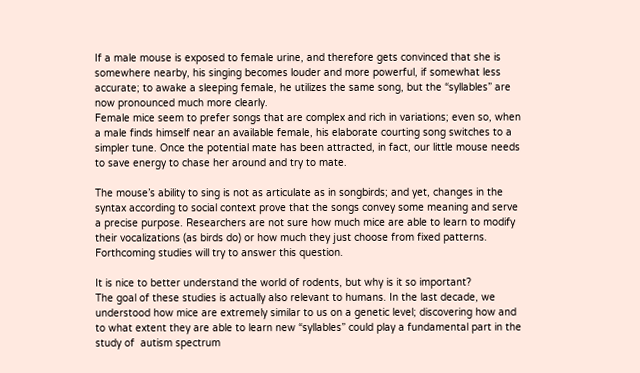If a male mouse is exposed to female urine, and therefore gets convinced that she is somewhere nearby, his singing becomes louder and more powerful, if somewhat less accurate; to awake a sleeping female, he utilizes the same song, but the “syllables” are now pronounced much more clearly.
Female mice seem to prefer songs that are complex and rich in variations; even so, when a male finds himself near an available female, his elaborate courting song switches to a simpler tune. Once the potential mate has been attracted, in fact, our little mouse needs to save energy to chase her around and try to mate.

The mouse’s ability to sing is not as articulate as in songbirds; and yet, changes in the syntax according to social context prove that the songs convey some meaning and serve a precise purpose. Researchers are not sure how much mice are able to learn to modify their vocalizations (as birds do) or how much they just choose from fixed patterns. Forthcoming studies will try to answer this question.

It is nice to better understand the world of rodents, but why is it so important?
The goal of these studies is actually also relevant to humans. In the last decade, we understood how mice are extremely similar to us on a genetic level; discovering how and to what extent they are able to learn new “syllables” could play a fundamental part in the study of  autism spectrum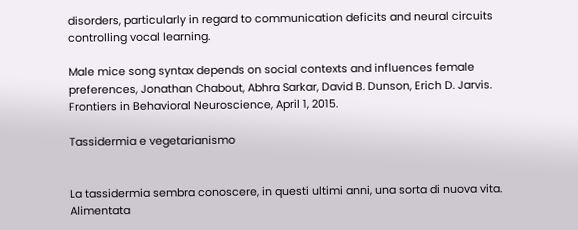disorders, particularly in regard to communication deficits and neural circuits controlling vocal learning.

Male mice song syntax depends on social contexts and influences female preferences, Jonathan Chabout, Abhra Sarkar, David B. Dunson, Erich D. Jarvis. Frontiers in Behavioral Neuroscience, April 1, 2015.

Tassidermia e vegetarianismo


La tassidermia sembra conoscere, in questi ultimi anni, una sorta di nuova vita. Alimentata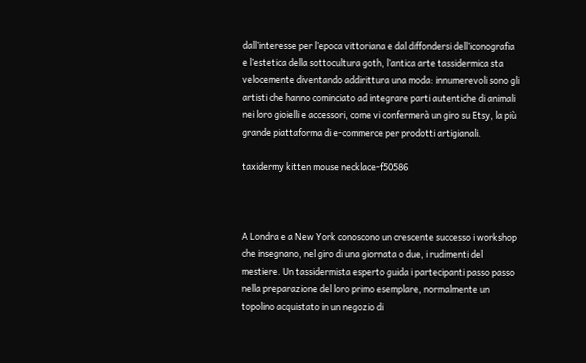dall’interesse per l’epoca vittoriana e dal diffondersi dell’iconografia e l’estetica della sottocultura goth, l’antica arte tassidermica sta velocemente diventando addirittura una moda: innumerevoli sono gli artisti che hanno cominciato ad integrare parti autentiche di animali nei loro gioielli e accessori, come vi confermerà un giro su Etsy, la più grande piattaforma di e-commerce per prodotti artigianali.

taxidermy kitten mouse necklace-f50586



A Londra e a New York conoscono un crescente successo i workshop che insegnano, nel giro di una giornata o due, i rudimenti del mestiere. Un tassidermista esperto guida i partecipanti passo passo nella preparazione del loro primo esemplare, normalmente un topolino acquistato in un negozio di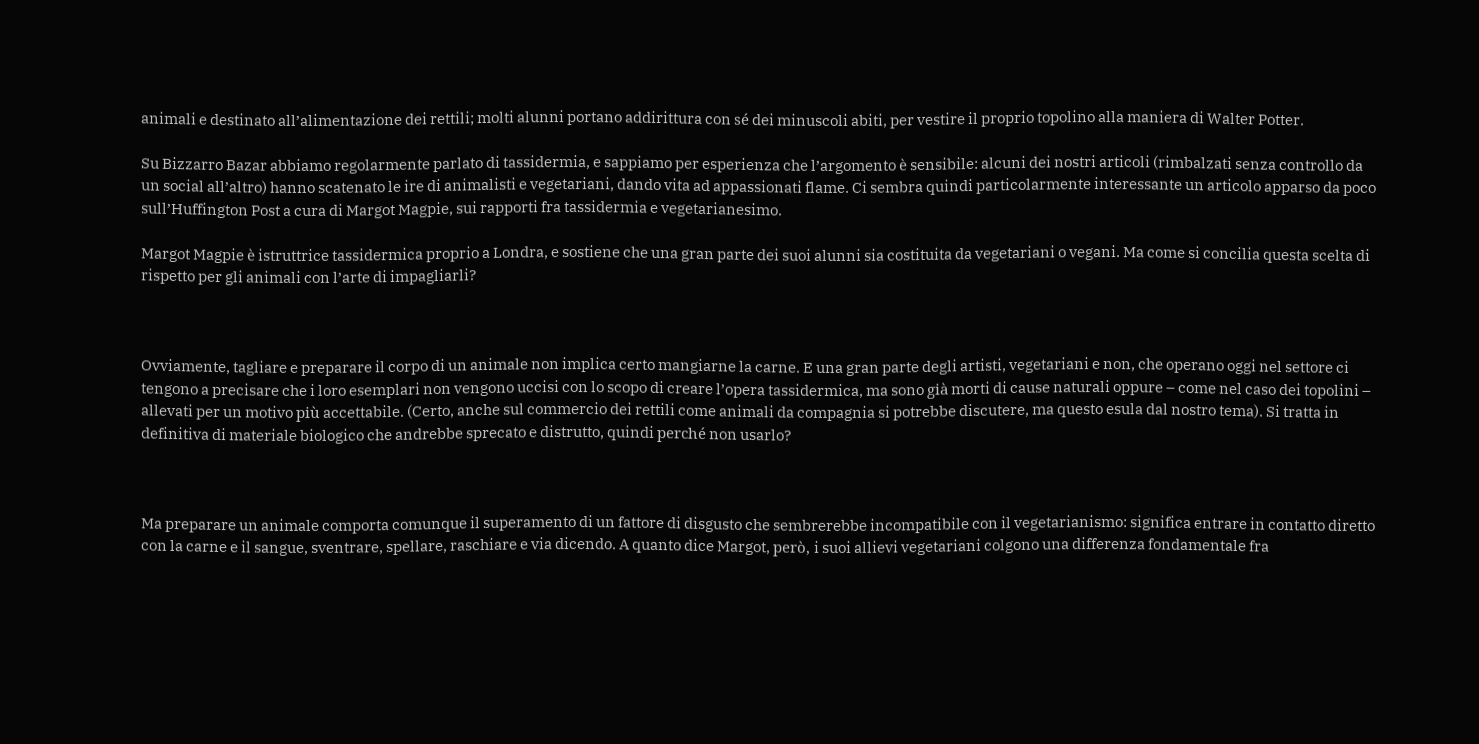animali e destinato all’alimentazione dei rettili; molti alunni portano addirittura con sé dei minuscoli abiti, per vestire il proprio topolino alla maniera di Walter Potter.

Su Bizzarro Bazar abbiamo regolarmente parlato di tassidermia, e sappiamo per esperienza che l’argomento è sensibile: alcuni dei nostri articoli (rimbalzati senza controllo da un social all’altro) hanno scatenato le ire di animalisti e vegetariani, dando vita ad appassionati flame. Ci sembra quindi particolarmente interessante un articolo apparso da poco sull’Huffington Post a cura di Margot Magpie, sui rapporti fra tassidermia e vegetarianesimo.

Margot Magpie è istruttrice tassidermica proprio a Londra, e sostiene che una gran parte dei suoi alunni sia costituita da vegetariani o vegani. Ma come si concilia questa scelta di rispetto per gli animali con l’arte di impagliarli?



Ovviamente, tagliare e preparare il corpo di un animale non implica certo mangiarne la carne. E una gran parte degli artisti, vegetariani e non, che operano oggi nel settore ci tengono a precisare che i loro esemplari non vengono uccisi con lo scopo di creare l’opera tassidermica, ma sono già morti di cause naturali oppure – come nel caso dei topolini – allevati per un motivo più accettabile. (Certo, anche sul commercio dei rettili come animali da compagnia si potrebbe discutere, ma questo esula dal nostro tema). Si tratta in definitiva di materiale biologico che andrebbe sprecato e distrutto, quindi perché non usarlo?



Ma preparare un animale comporta comunque il superamento di un fattore di disgusto che sembrerebbe incompatibile con il vegetarianismo: significa entrare in contatto diretto con la carne e il sangue, sventrare, spellare, raschiare e via dicendo. A quanto dice Margot, però, i suoi allievi vegetariani colgono una differenza fondamentale fra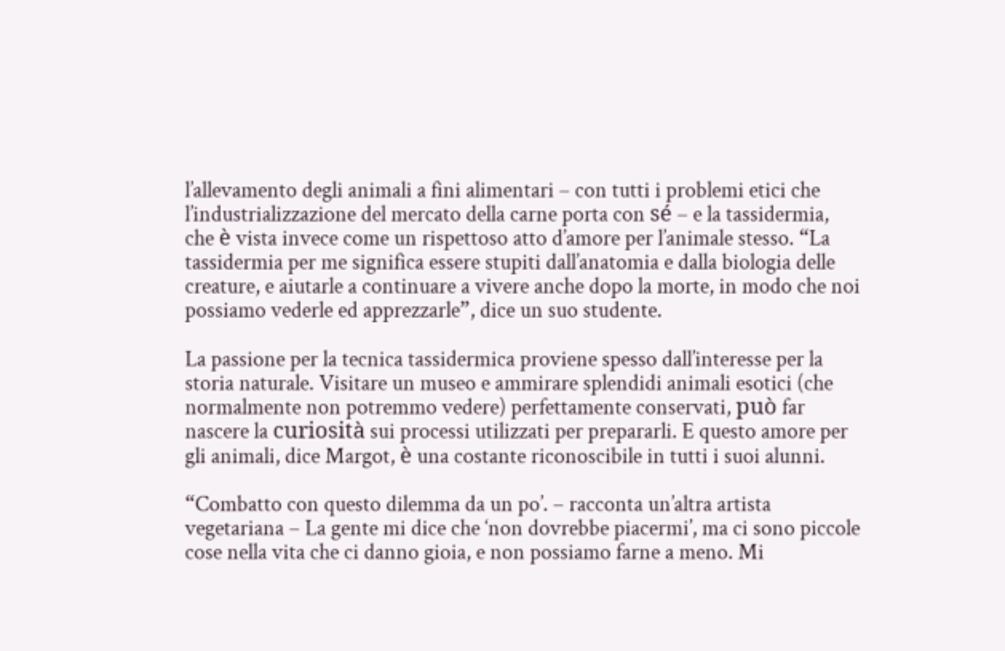l’allevamento degli animali a fini alimentari – con tutti i problemi etici che l’industrializzazione del mercato della carne porta con sé – e la tassidermia, che è vista invece come un rispettoso atto d’amore per l’animale stesso. “La tassidermia per me significa essere stupiti dall’anatomia e dalla biologia delle creature, e aiutarle a continuare a vivere anche dopo la morte, in modo che noi possiamo vederle ed apprezzarle”, dice un suo studente.

La passione per la tecnica tassidermica proviene spesso dall’interesse per la storia naturale. Visitare un museo e ammirare splendidi animali esotici (che normalmente non potremmo vedere) perfettamente conservati, può far nascere la curiosità sui processi utilizzati per prepararli. E questo amore per gli animali, dice Margot, è una costante riconoscibile in tutti i suoi alunni.

“Combatto con questo dilemma da un po’. – racconta un’altra artista vegetariana – La gente mi dice che ‘non dovrebbe piacermi’, ma ci sono piccole cose nella vita che ci danno gioia, e non possiamo farne a meno. Mi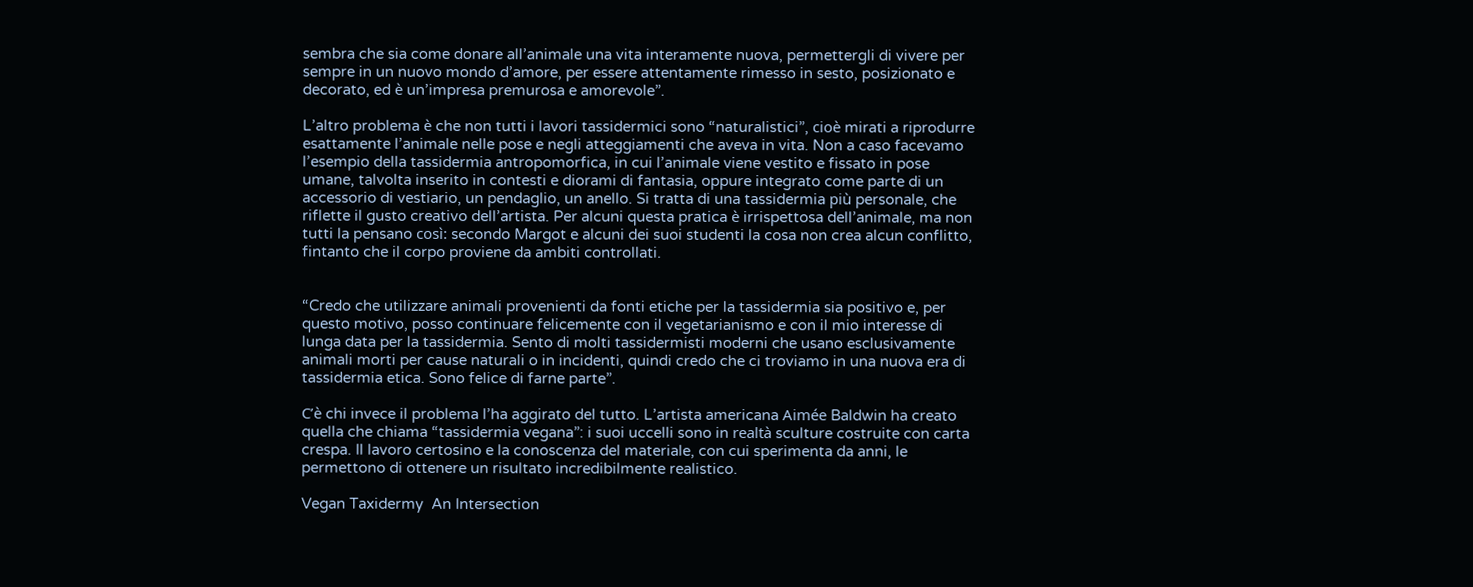sembra che sia come donare all’animale una vita interamente nuova, permettergli di vivere per sempre in un nuovo mondo d’amore, per essere attentamente rimesso in sesto, posizionato e decorato, ed è un’impresa premurosa e amorevole”.

L’altro problema è che non tutti i lavori tassidermici sono “naturalistici”, cioè mirati a riprodurre esattamente l’animale nelle pose e negli atteggiamenti che aveva in vita. Non a caso facevamo l’esempio della tassidermia antropomorfica, in cui l’animale viene vestito e fissato in pose umane, talvolta inserito in contesti e diorami di fantasia, oppure integrato come parte di un accessorio di vestiario, un pendaglio, un anello. Si tratta di una tassidermia più personale, che riflette il gusto creativo dell’artista. Per alcuni questa pratica è irrispettosa dell’animale, ma non tutti la pensano così: secondo Margot e alcuni dei suoi studenti la cosa non crea alcun conflitto, fintanto che il corpo proviene da ambiti controllati.


“Credo che utilizzare animali provenienti da fonti etiche per la tassidermia sia positivo e, per questo motivo, posso continuare felicemente con il vegetarianismo e con il mio interesse di lunga data per la tassidermia. Sento di molti tassidermisti moderni che usano esclusivamente animali morti per cause naturali o in incidenti, quindi credo che ci troviamo in una nuova era di tassidermia etica. Sono felice di farne parte”.

C’è chi invece il problema l’ha aggirato del tutto. L’artista americana Aimée Baldwin ha creato quella che chiama “tassidermia vegana”: i suoi uccelli sono in realtà sculture costruite con carta crespa. Il lavoro certosino e la conoscenza del materiale, con cui sperimenta da anni, le permettono di ottenere un risultato incredibilmente realistico.

Vegan Taxidermy  An Intersection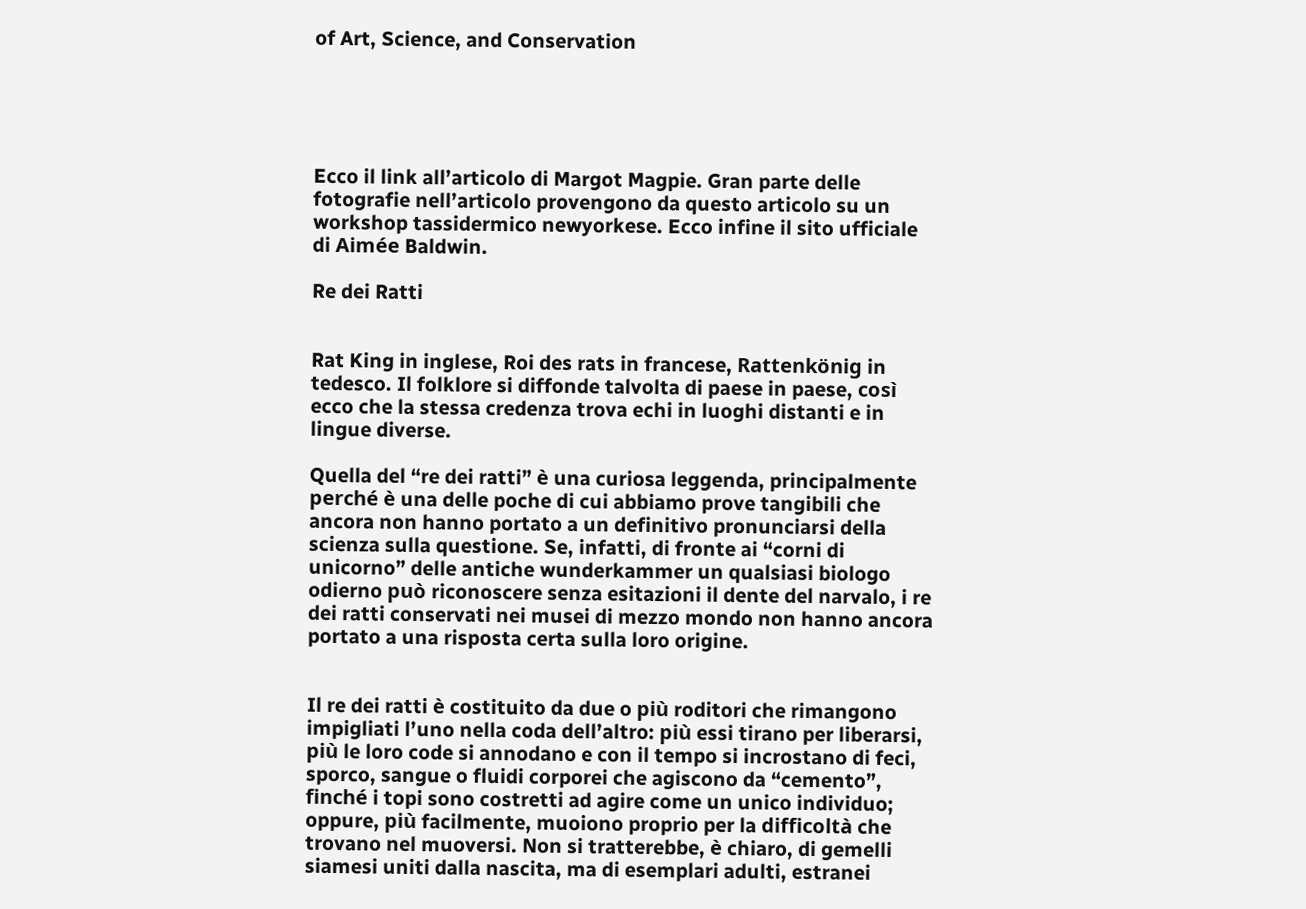of Art, Science, and Conservation





Ecco il link all’articolo di Margot Magpie. Gran parte delle fotografie nell’articolo provengono da questo articolo su un workshop tassidermico newyorkese. Ecco infine il sito ufficiale di Aimée Baldwin.

Re dei Ratti


Rat King in inglese, Roi des rats in francese, Rattenkönig in tedesco. Il folklore si diffonde talvolta di paese in paese, così ecco che la stessa credenza trova echi in luoghi distanti e in lingue diverse.

Quella del “re dei ratti” è una curiosa leggenda, principalmente perché è una delle poche di cui abbiamo prove tangibili che ancora non hanno portato a un definitivo pronunciarsi della scienza sulla questione. Se, infatti, di fronte ai “corni di unicorno” delle antiche wunderkammer un qualsiasi biologo odierno può riconoscere senza esitazioni il dente del narvalo, i re dei ratti conservati nei musei di mezzo mondo non hanno ancora portato a una risposta certa sulla loro origine.


Il re dei ratti è costituito da due o più roditori che rimangono impigliati l’uno nella coda dell’altro: più essi tirano per liberarsi, più le loro code si annodano e con il tempo si incrostano di feci, sporco, sangue o fluidi corporei che agiscono da “cemento”, finché i topi sono costretti ad agire come un unico individuo; oppure, più facilmente, muoiono proprio per la difficoltà che trovano nel muoversi. Non si tratterebbe, è chiaro, di gemelli siamesi uniti dalla nascita, ma di esemplari adulti, estranei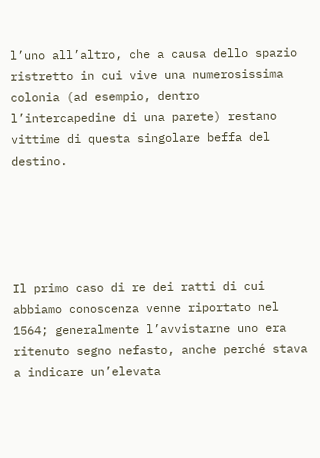l’uno all’altro, che a causa dello spazio ristretto in cui vive una numerosissima colonia (ad esempio, dentro l’intercapedine di una parete) restano vittime di questa singolare beffa del destino.





Il primo caso di re dei ratti di cui abbiamo conoscenza venne riportato nel 1564; generalmente l’avvistarne uno era ritenuto segno nefasto, anche perché stava a indicare un’elevata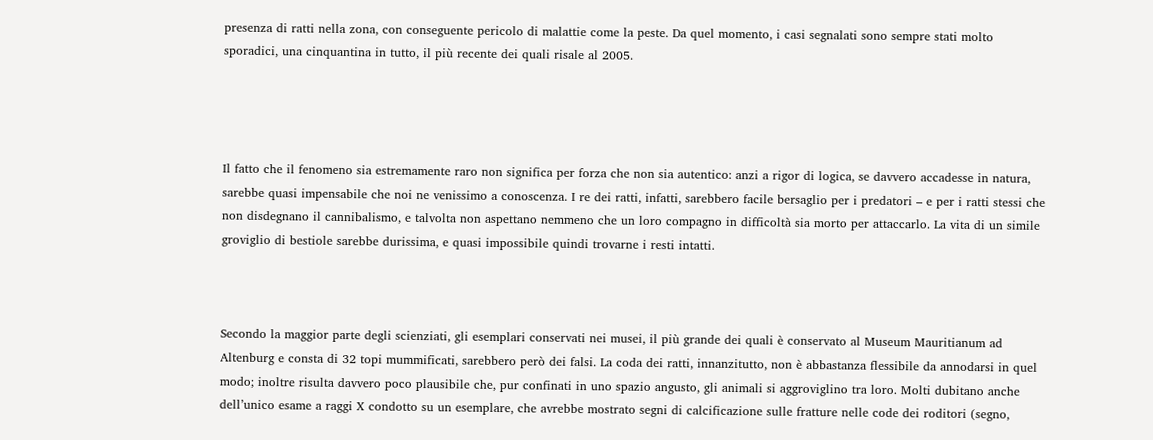presenza di ratti nella zona, con conseguente pericolo di malattie come la peste. Da quel momento, i casi segnalati sono sempre stati molto sporadici, una cinquantina in tutto, il più recente dei quali risale al 2005.




Il fatto che il fenomeno sia estremamente raro non significa per forza che non sia autentico: anzi a rigor di logica, se davvero accadesse in natura, sarebbe quasi impensabile che noi ne venissimo a conoscenza. I re dei ratti, infatti, sarebbero facile bersaglio per i predatori – e per i ratti stessi che non disdegnano il cannibalismo, e talvolta non aspettano nemmeno che un loro compagno in difficoltà sia morto per attaccarlo. La vita di un simile groviglio di bestiole sarebbe durissima, e quasi impossibile quindi trovarne i resti intatti.



Secondo la maggior parte degli scienziati, gli esemplari conservati nei musei, il più grande dei quali è conservato al Museum Mauritianum ad Altenburg e consta di 32 topi mummificati, sarebbero però dei falsi. La coda dei ratti, innanzitutto, non è abbastanza flessibile da annodarsi in quel modo; inoltre risulta davvero poco plausibile che, pur confinati in uno spazio angusto, gli animali si aggroviglino tra loro. Molti dubitano anche dell’unico esame a raggi X condotto su un esemplare, che avrebbe mostrato segni di calcificazione sulle fratture nelle code dei roditori (segno,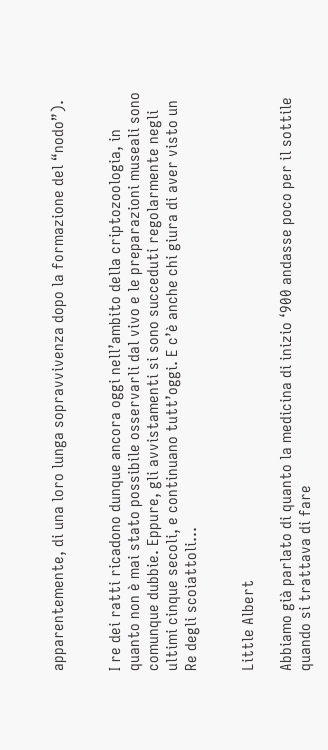apparentemente, di una loro lunga sopravvivenza dopo la formazione del “nodo”).


I re dei ratti ricadono dunque ancora oggi nell’ambito della criptozoologia, in quanto non è mai stato possibile osservarli dal vivo e le preparazioni museali sono comunque dubbie. Eppure, gli avvistamenti si sono succeduti regolarmente negli ultimi cinque secoli, e continuano tutt’oggi. E c’è anche chi giura di aver visto un Re degli scoiattoli…


Little Albert

Abbiamo già parlato di quanto la medicina di inizio ‘900 andasse poco per il sottile quando si trattava di fare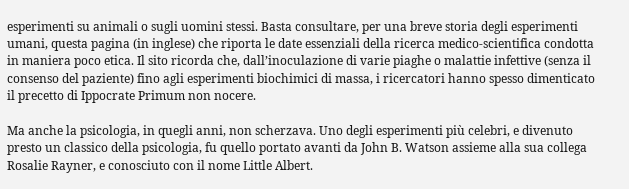esperimenti su animali o sugli uomini stessi. Basta consultare, per una breve storia degli esperimenti umani, questa pagina (in inglese) che riporta le date essenziali della ricerca medico-scientifica condotta in maniera poco etica. Il sito ricorda che, dall’inoculazione di varie piaghe o malattie infettive (senza il consenso del paziente) fino agli esperimenti biochimici di massa, i ricercatori hanno spesso dimenticato il precetto di Ippocrate Primum non nocere.

Ma anche la psicologia, in quegli anni, non scherzava. Uno degli esperimenti più celebri, e divenuto presto un classico della psicologia, fu quello portato avanti da John B. Watson assieme alla sua collega Rosalie Rayner, e conosciuto con il nome Little Albert.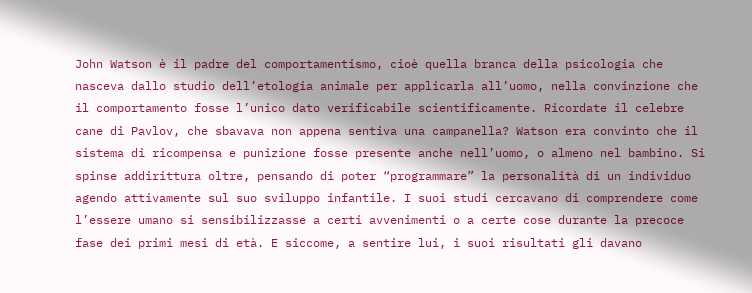John Watson è il padre del comportamentismo, cioè quella branca della psicologia che nasceva dallo studio dell’etologia animale per applicarla all’uomo, nella convinzione che il comportamento fosse l’unico dato verificabile scientificamente. Ricordate il celebre cane di Pavlov, che sbavava non appena sentiva una campanella? Watson era convinto che il sistema di ricompensa e punizione fosse presente anche nell’uomo, o almeno nel bambino. Si spinse addirittura oltre, pensando di poter “programmare” la personalità di un individuo agendo attivamente sul suo sviluppo infantile. I suoi studi cercavano di comprendere come l’essere umano si sensibilizzasse a certi avvenimenti o a certe cose durante la precoce fase dei primi mesi di età. E siccome, a sentire lui, i suoi risultati gli davano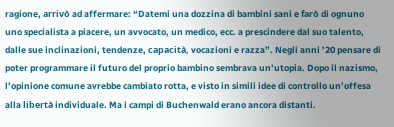ragione, arrivò ad affermare: “Datemi una dozzina di bambini sani e farò di ognuno uno specialista a piacere, un avvocato, un medico, ecc. a prescindere dal suo talento, dalle sue inclinazioni, tendenze, capacità, vocazioni e razza”. Negli anni ’20 pensare di poter programmare il futuro del proprio bambino sembrava un’utopia. Dopo il nazismo, l’opinione comune avrebbe cambiato rotta, e visto in simili idee di controllo un’offesa alla libertà individuale. Ma i campi di Buchenwald erano ancora distanti.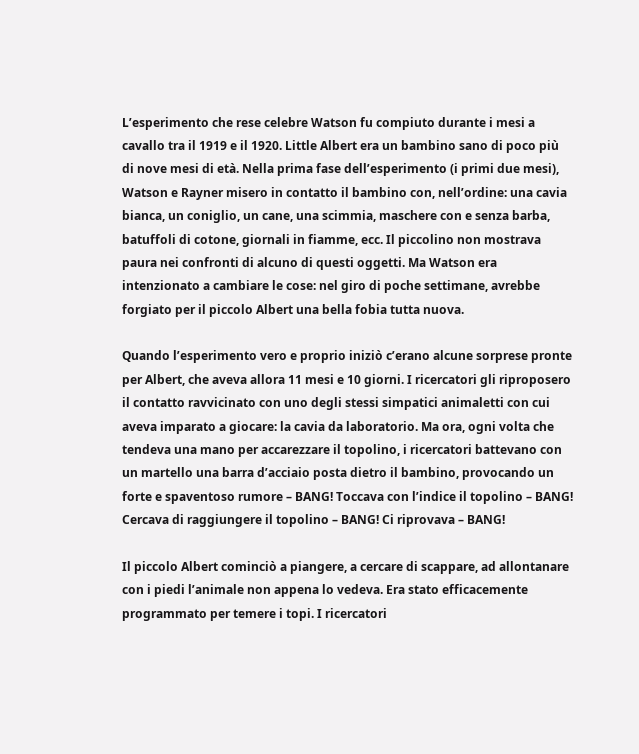L’esperimento che rese celebre Watson fu compiuto durante i mesi a cavallo tra il 1919 e il 1920. Little Albert era un bambino sano di poco più di nove mesi di età. Nella prima fase dell’esperimento (i primi due mesi), Watson e Rayner misero in contatto il bambino con, nell’ordine: una cavia bianca, un coniglio, un cane, una scimmia, maschere con e senza barba, batuffoli di cotone, giornali in fiamme, ecc. Il piccolino non mostrava paura nei confronti di alcuno di questi oggetti. Ma Watson era intenzionato a cambiare le cose: nel giro di poche settimane, avrebbe forgiato per il piccolo Albert una bella fobia tutta nuova.

Quando l’esperimento vero e proprio iniziò c’erano alcune sorprese pronte per Albert, che aveva allora 11 mesi e 10 giorni. I ricercatori gli riproposero il contatto ravvicinato con uno degli stessi simpatici animaletti con cui aveva imparato a giocare: la cavia da laboratorio. Ma ora, ogni volta che tendeva una mano per accarezzare il topolino, i ricercatori battevano con un martello una barra d’acciaio posta dietro il bambino, provocando un forte e spaventoso rumore – BANG! Toccava con l’indice il topolino – BANG! Cercava di raggiungere il topolino – BANG! Ci riprovava – BANG!

Il piccolo Albert cominciò a piangere, a cercare di scappare, ad allontanare con i piedi l’animale non appena lo vedeva. Era stato efficacemente programmato per temere i topi. I ricercatori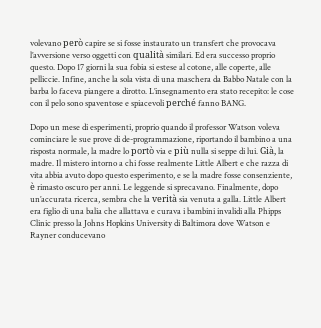volevano però capire se si fosse instaurato un transfert che provocava l’avversione verso oggetti con qualità similari. Ed era successo proprio questo. Dopo 17 giorni la sua fobia si estese al cotone, alle coperte, alle pelliccie. Infine, anche la sola vista di una maschera da Babbo Natale con la barba lo faceva piangere a dirotto. L’insegnamento era stato recepito: le cose con il pelo sono spaventose e spiacevoli perché fanno BANG.

Dopo un mese di esperimenti, proprio quando il professor Watson voleva cominciare le sue prove di de-programmazione, riportando il bambino a una risposta normale, la madre lo portò via e più nulla si seppe di lui. Già, la madre. Il mistero intorno a chi fosse realmente Little Albert e che razza di vita abbia avuto dopo questo esperimento, e se la madre fosse consenziente, è rimasto oscuro per anni. Le leggende si sprecavano. Finalmente, dopo un’accurata ricerca, sembra che la verità sia venuta a galla. Little Albert era figlio di una balia che allattava e curava i bambini invalidi alla Phipps Clinic presso la Johns Hopkins University di Baltimora dove Watson e Rayner conducevano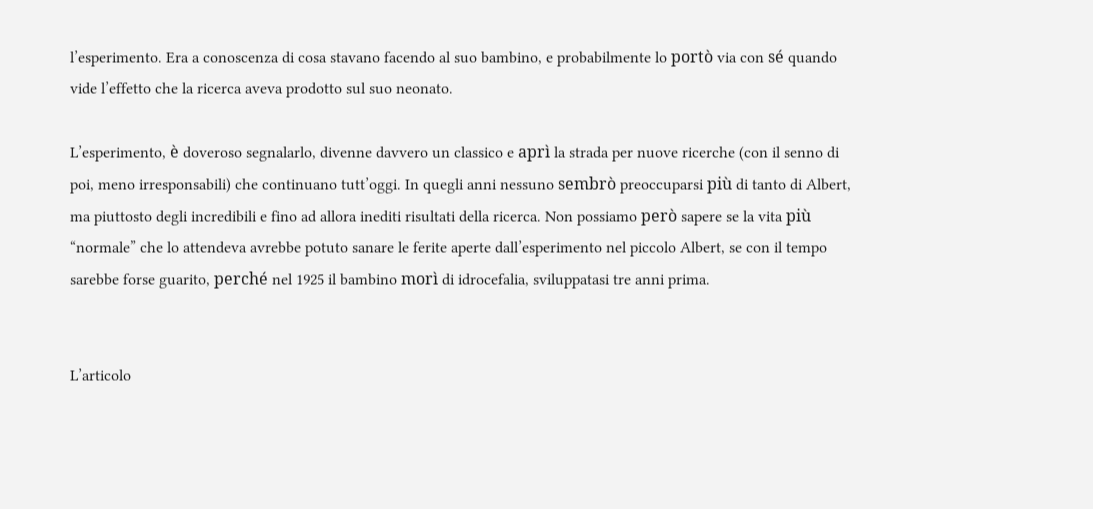l’esperimento. Era a conoscenza di cosa stavano facendo al suo bambino, e probabilmente lo portò via con sé quando vide l’effetto che la ricerca aveva prodotto sul suo neonato.

L’esperimento, è doveroso segnalarlo, divenne davvero un classico e aprì la strada per nuove ricerche (con il senno di poi, meno irresponsabili) che continuano tutt’oggi. In quegli anni nessuno sembrò preoccuparsi più di tanto di Albert, ma piuttosto degli incredibili e fino ad allora inediti risultati della ricerca. Non possiamo però sapere se la vita più “normale” che lo attendeva avrebbe potuto sanare le ferite aperte dall’esperimento nel piccolo Albert, se con il tempo sarebbe forse guarito, perché nel 1925 il bambino morì di idrocefalia, sviluppatasi tre anni prima.


L’articolo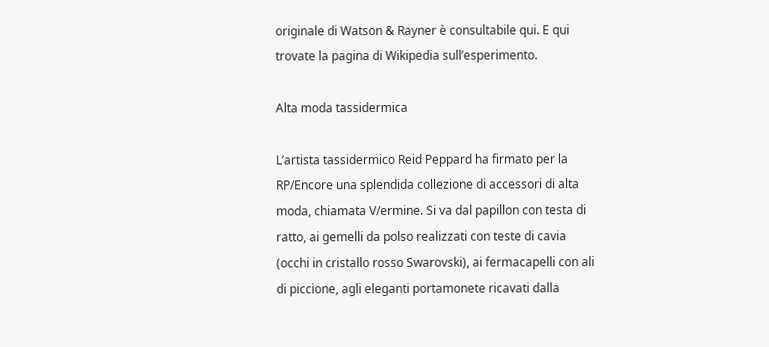originale di Watson & Rayner è consultabile qui. E qui trovate la pagina di Wikipedia sull’esperimento.

Alta moda tassidermica

L’artista tassidermico Reid Peppard ha firmato per la RP/Encore una splendida collezione di accessori di alta moda, chiamata V/ermine. Si va dal papillon con testa di ratto, ai gemelli da polso realizzati con teste di cavia (occhi in cristallo rosso Swarovski), ai fermacapelli con ali di piccione, agli eleganti portamonete ricavati dalla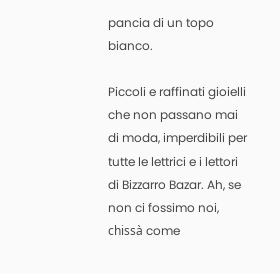pancia di un topo bianco.

Piccoli e raffinati gioielli che non passano mai di moda, imperdibili per tutte le lettrici e i lettori di Bizzarro Bazar. Ah, se non ci fossimo noi, chissà come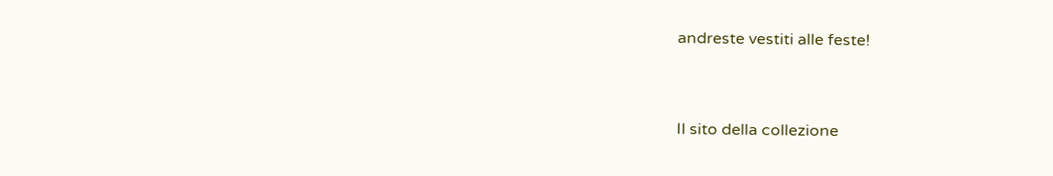andreste vestiti alle feste!


Il sito della collezione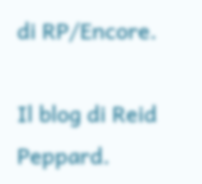di RP/Encore.

Il blog di Reid Peppard.